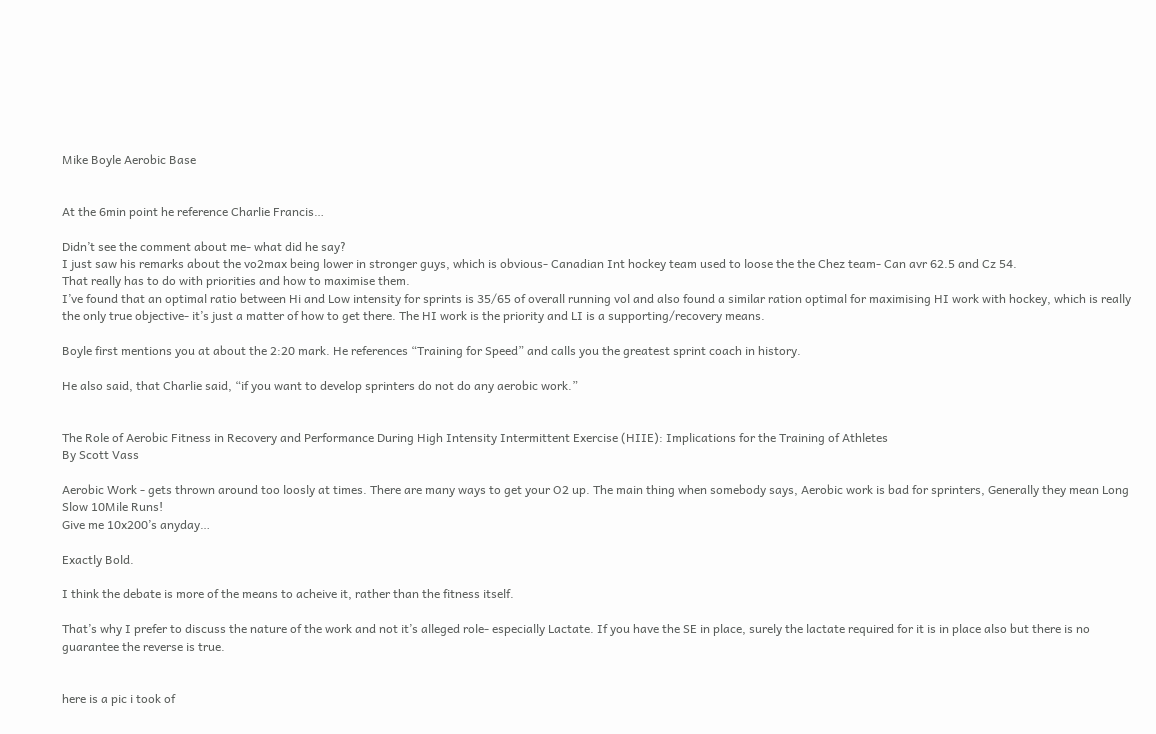Mike Boyle Aerobic Base


At the 6min point he reference Charlie Francis…

Didn’t see the comment about me- what did he say?
I just saw his remarks about the vo2max being lower in stronger guys, which is obvious- Canadian Int hockey team used to loose the the Chez team- Can avr 62.5 and Cz 54.
That really has to do with priorities and how to maximise them.
I’ve found that an optimal ratio between Hi and Low intensity for sprints is 35/65 of overall running vol and also found a similar ration optimal for maximising HI work with hockey, which is really the only true objective- it’s just a matter of how to get there. The HI work is the priority and LI is a supporting/recovery means.

Boyle first mentions you at about the 2:20 mark. He references “Training for Speed” and calls you the greatest sprint coach in history.

He also said, that Charlie said, “if you want to develop sprinters do not do any aerobic work.”


The Role of Aerobic Fitness in Recovery and Performance During High Intensity Intermittent Exercise (HIIE): Implications for the Training of Athletes
By Scott Vass

Aerobic Work - gets thrown around too loosly at times. There are many ways to get your O2 up. The main thing when somebody says, Aerobic work is bad for sprinters, Generally they mean Long Slow 10Mile Runs!
Give me 10x200’s anyday…

Exactly Bold.

I think the debate is more of the means to acheive it, rather than the fitness itself.

That’s why I prefer to discuss the nature of the work and not it’s alleged role- especially Lactate. If you have the SE in place, surely the lactate required for it is in place also but there is no guarantee the reverse is true.


here is a pic i took of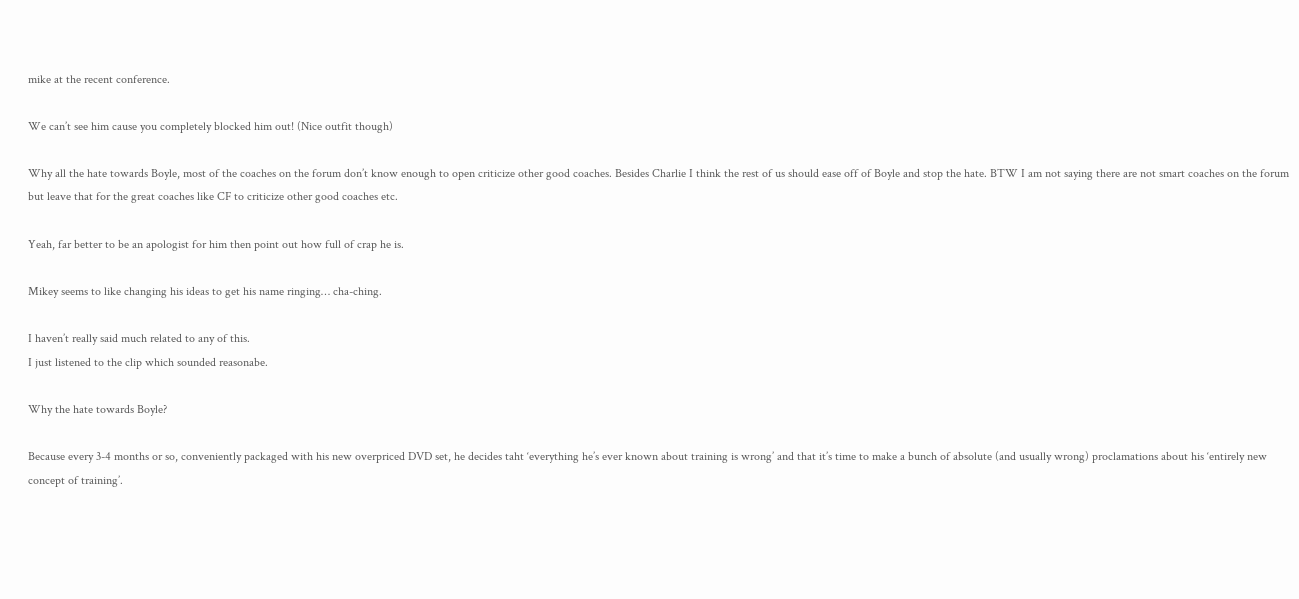mike at the recent conference.

We can’t see him cause you completely blocked him out! (Nice outfit though)

Why all the hate towards Boyle, most of the coaches on the forum don’t know enough to open criticize other good coaches. Besides Charlie I think the rest of us should ease off of Boyle and stop the hate. BTW I am not saying there are not smart coaches on the forum but leave that for the great coaches like CF to criticize other good coaches etc.

Yeah, far better to be an apologist for him then point out how full of crap he is.

Mikey seems to like changing his ideas to get his name ringing… cha-ching.

I haven’t really said much related to any of this.
I just listened to the clip which sounded reasonabe.

Why the hate towards Boyle?

Because every 3-4 months or so, conveniently packaged with his new overpriced DVD set, he decides taht ‘everything he’s ever known about training is wrong’ and that it’s time to make a bunch of absolute (and usually wrong) proclamations about his ‘entirely new concept of training’.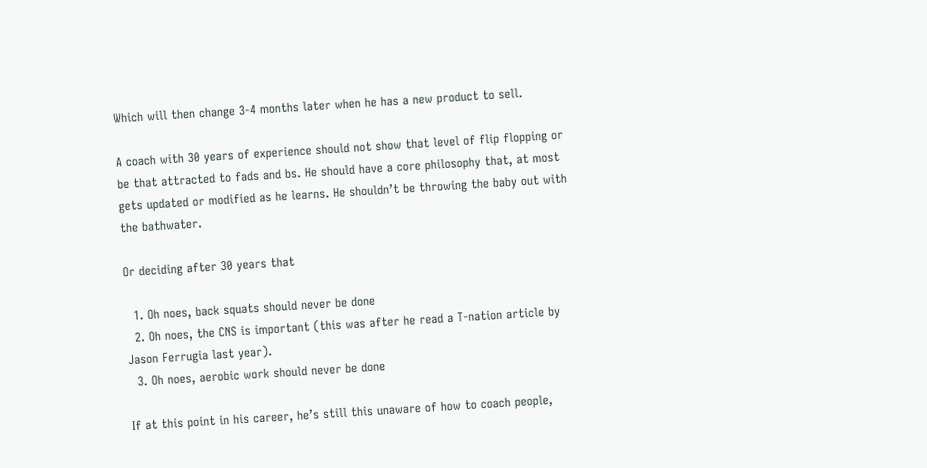Which will then change 3-4 months later when he has a new product to sell.

A coach with 30 years of experience should not show that level of flip flopping or be that attracted to fads and bs. He should have a core philosophy that, at most gets updated or modified as he learns. He shouldn’t be throwing the baby out with the bathwater.

Or deciding after 30 years that

  1. Oh noes, back squats should never be done
  2. Oh noes, the CNS is important (this was after he read a T-nation article by Jason Ferrugia last year).
  3. Oh noes, aerobic work should never be done

If at this point in his career, he’s still this unaware of how to coach people,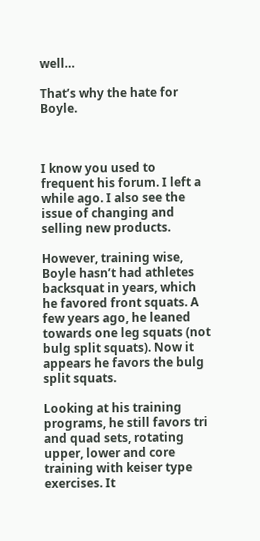well…

That’s why the hate for Boyle.



I know you used to frequent his forum. I left a while ago. I also see the issue of changing and selling new products.

However, training wise, Boyle hasn’t had athletes backsquat in years, which he favored front squats. A few years ago, he leaned towards one leg squats (not bulg split squats). Now it appears he favors the bulg split squats.

Looking at his training programs, he still favors tri and quad sets, rotating upper, lower and core training with keiser type exercises. It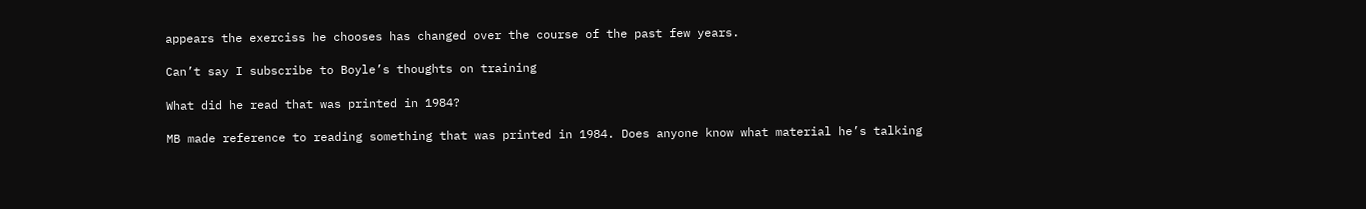appears the exerciss he chooses has changed over the course of the past few years.

Can’t say I subscribe to Boyle’s thoughts on training

What did he read that was printed in 1984?

MB made reference to reading something that was printed in 1984. Does anyone know what material he’s talking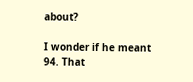about?

I wonder if he meant 94. That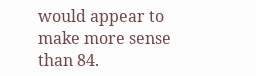would appear to make more sense than 84.